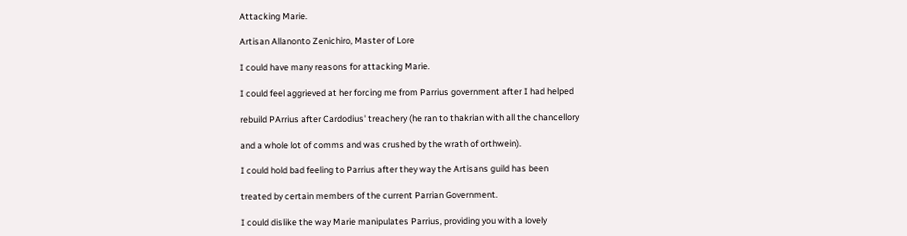Attacking Marie.

Artisan Allanonto Zenichiro, Master of Lore

I could have many reasons for attacking Marie.

I could feel aggrieved at her forcing me from Parrius government after I had helped

rebuild PArrius after Cardodius' treachery (he ran to thakrian with all the chancellory

and a whole lot of comms and was crushed by the wrath of orthwein).

I could hold bad feeling to Parrius after they way the Artisans guild has been

treated by certain members of the current Parrian Government.

I could dislike the way Marie manipulates Parrius, providing you with a lovely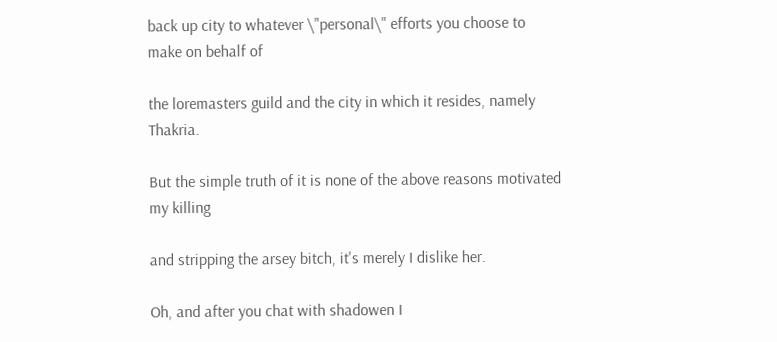back up city to whatever \"personal\" efforts you choose to make on behalf of

the loremasters guild and the city in which it resides, namely Thakria.

But the simple truth of it is none of the above reasons motivated my killing

and stripping the arsey bitch, it's merely I dislike her.

Oh, and after you chat with shadowen I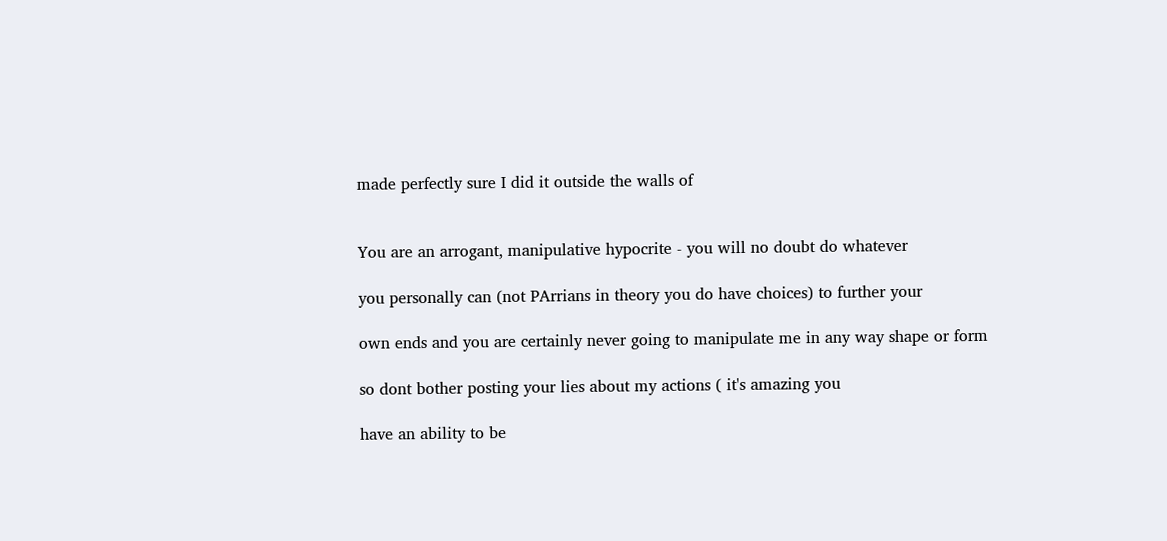made perfectly sure I did it outside the walls of


You are an arrogant, manipulative hypocrite - you will no doubt do whatever

you personally can (not PArrians in theory you do have choices) to further your

own ends and you are certainly never going to manipulate me in any way shape or form

so dont bother posting your lies about my actions ( it's amazing you

have an ability to be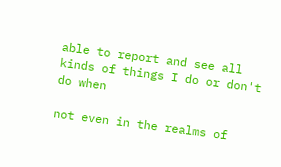able to report and see all kinds of things I do or don't do when

not even in the realms of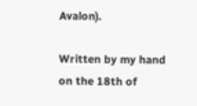Avalon).

Written by my hand on the 18th of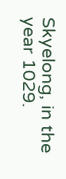Skyelong, in the year 1029.